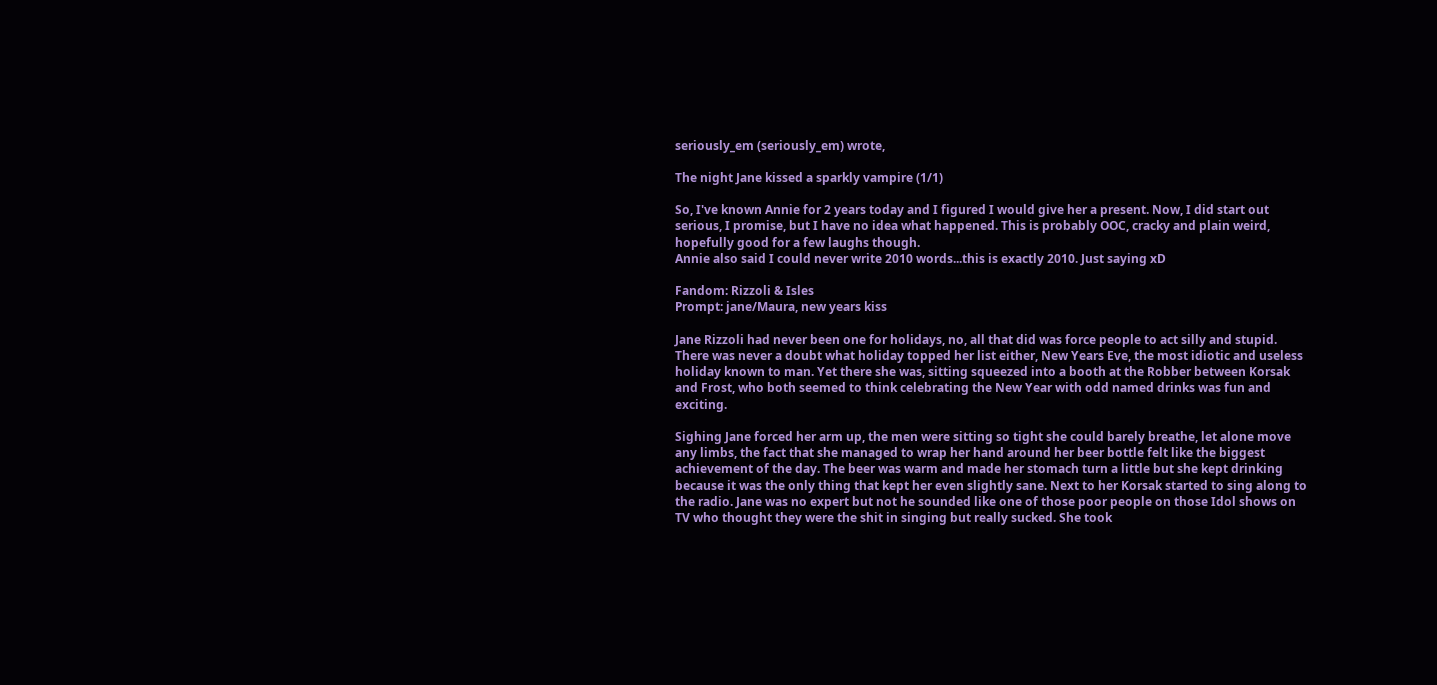seriously_em (seriously_em) wrote,

The night Jane kissed a sparkly vampire (1/1)

So, I've known Annie for 2 years today and I figured I would give her a present. Now, I did start out serious, I promise, but I have no idea what happened. This is probably OOC, cracky and plain weird, hopefully good for a few laughs though.
Annie also said I could never write 2010 words...this is exactly 2010. Just saying xD

Fandom: Rizzoli & Isles
Prompt: jane/Maura, new years kiss

Jane Rizzoli had never been one for holidays, no, all that did was force people to act silly and stupid. There was never a doubt what holiday topped her list either, New Years Eve, the most idiotic and useless holiday known to man. Yet there she was, sitting squeezed into a booth at the Robber between Korsak and Frost, who both seemed to think celebrating the New Year with odd named drinks was fun and exciting.

Sighing Jane forced her arm up, the men were sitting so tight she could barely breathe, let alone move any limbs, the fact that she managed to wrap her hand around her beer bottle felt like the biggest achievement of the day. The beer was warm and made her stomach turn a little but she kept drinking because it was the only thing that kept her even slightly sane. Next to her Korsak started to sing along to the radio. Jane was no expert but not he sounded like one of those poor people on those Idol shows on TV who thought they were the shit in singing but really sucked. She took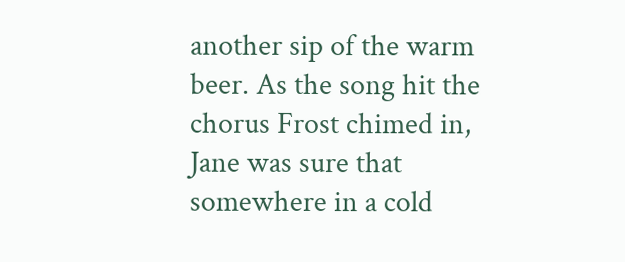another sip of the warm beer. As the song hit the chorus Frost chimed in, Jane was sure that somewhere in a cold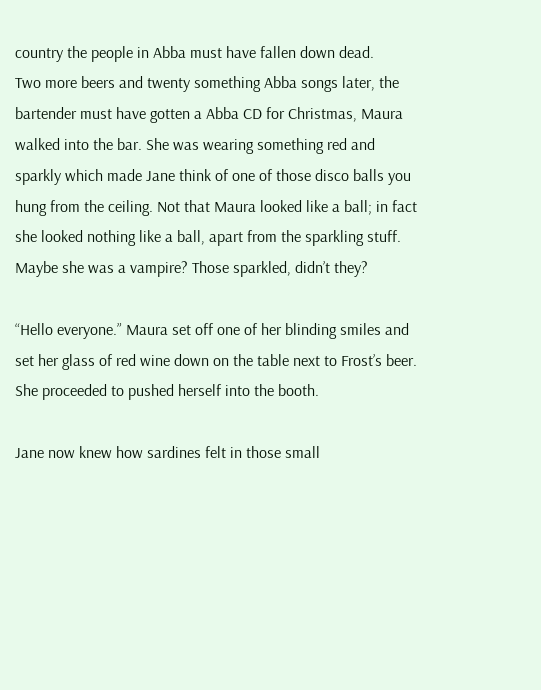country the people in Abba must have fallen down dead.
Two more beers and twenty something Abba songs later, the bartender must have gotten a Abba CD for Christmas, Maura walked into the bar. She was wearing something red and sparkly which made Jane think of one of those disco balls you hung from the ceiling. Not that Maura looked like a ball; in fact she looked nothing like a ball, apart from the sparkling stuff. Maybe she was a vampire? Those sparkled, didn’t they?

“Hello everyone.” Maura set off one of her blinding smiles and set her glass of red wine down on the table next to Frost’s beer. She proceeded to pushed herself into the booth.

Jane now knew how sardines felt in those small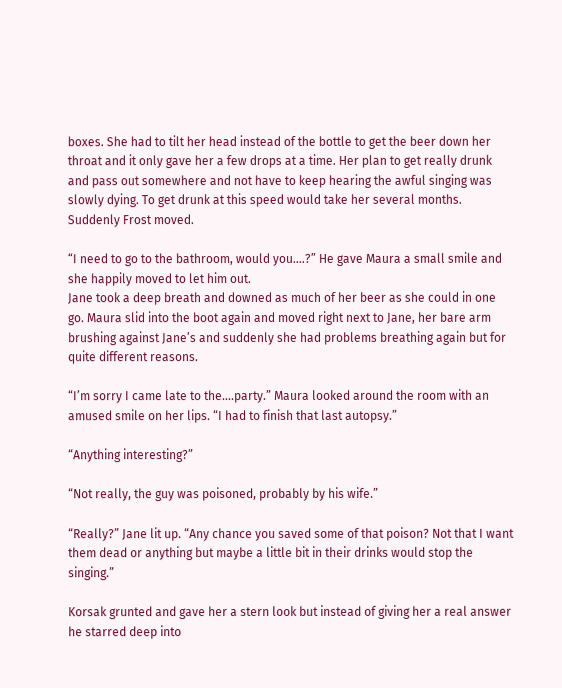boxes. She had to tilt her head instead of the bottle to get the beer down her throat and it only gave her a few drops at a time. Her plan to get really drunk and pass out somewhere and not have to keep hearing the awful singing was slowly dying. To get drunk at this speed would take her several months. Suddenly Frost moved.

“I need to go to the bathroom, would you….?” He gave Maura a small smile and she happily moved to let him out.
Jane took a deep breath and downed as much of her beer as she could in one go. Maura slid into the boot again and moved right next to Jane, her bare arm brushing against Jane’s and suddenly she had problems breathing again but for quite different reasons.

“I’m sorry I came late to the….party.” Maura looked around the room with an amused smile on her lips. “I had to finish that last autopsy.”

“Anything interesting?”

“Not really, the guy was poisoned, probably by his wife.”

“Really?” Jane lit up. “Any chance you saved some of that poison? Not that I want them dead or anything but maybe a little bit in their drinks would stop the singing.”

Korsak grunted and gave her a stern look but instead of giving her a real answer he starred deep into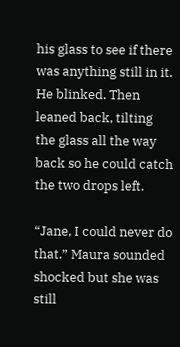his glass to see if there was anything still in it. He blinked. Then leaned back, tilting the glass all the way back so he could catch the two drops left.

“Jane, I could never do that.” Maura sounded shocked but she was still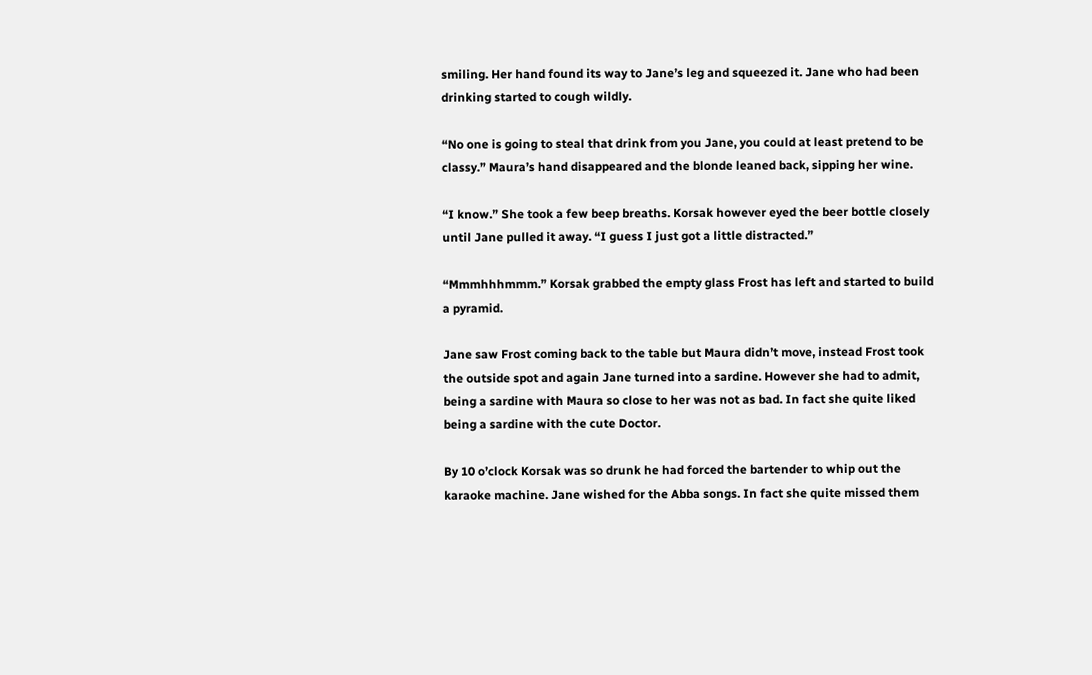smiling. Her hand found its way to Jane’s leg and squeezed it. Jane who had been drinking started to cough wildly.

“No one is going to steal that drink from you Jane, you could at least pretend to be classy.” Maura’s hand disappeared and the blonde leaned back, sipping her wine.

“I know.” She took a few beep breaths. Korsak however eyed the beer bottle closely until Jane pulled it away. “I guess I just got a little distracted.”

“Mmmhhhmmm.” Korsak grabbed the empty glass Frost has left and started to build a pyramid.

Jane saw Frost coming back to the table but Maura didn’t move, instead Frost took the outside spot and again Jane turned into a sardine. However she had to admit, being a sardine with Maura so close to her was not as bad. In fact she quite liked being a sardine with the cute Doctor.

By 10 o’clock Korsak was so drunk he had forced the bartender to whip out the karaoke machine. Jane wished for the Abba songs. In fact she quite missed them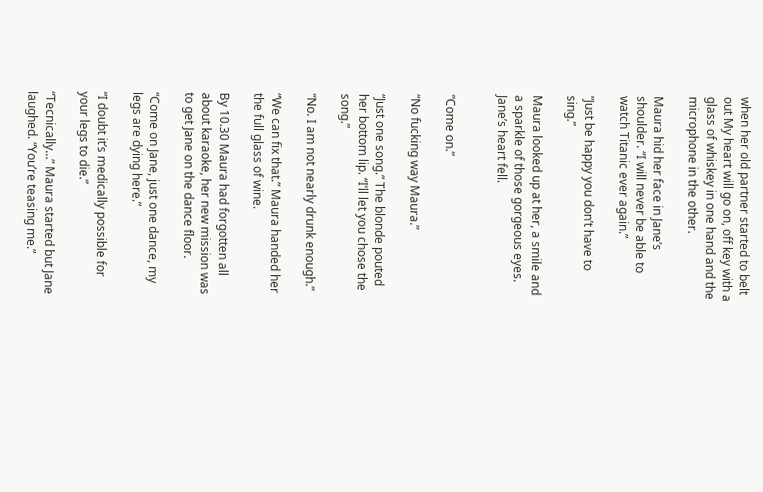when her old partner started to belt out My heart will go on, off key with a glass of whiskey in one hand and the microphone in the other.

Maura hid her face in Jane’s shoulder. “I will never be able to watch Titanic ever again.”

“Just be happy you don’t have to sing.”

Maura looked up at her, a smile and a sparkle of those gorgeous eyes. Jane’s heart fell.


“Come on.”

“No fucking way Maura.”

“Just one song.” The blonde pouted her bottom lip. “I’ll let you chose the song.”

“No. I am not nearly drunk enough.”

“We can fix that.” Maura handed her the full glass of wine.

By 10.30 Maura had forgotten all about karaoke, her new mission was to get Jane on the dance floor.

“Come on Jane, just one dance, my legs are dying here.”

“I doubt it’s medically possible for your legs to die.”

“Tecnically…” Maura started but Jane laughed. “You’re teasing me.”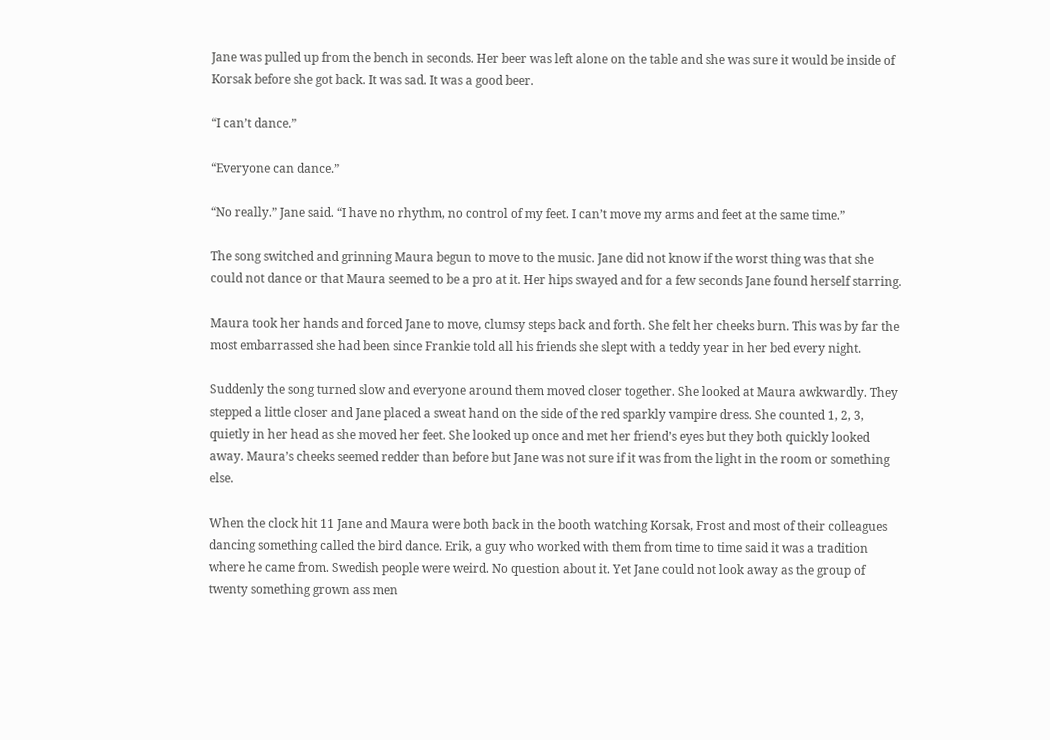Jane was pulled up from the bench in seconds. Her beer was left alone on the table and she was sure it would be inside of Korsak before she got back. It was sad. It was a good beer.

“I can’t dance.”

“Everyone can dance.”

“No really.” Jane said. “I have no rhythm, no control of my feet. I can’t move my arms and feet at the same time.”

The song switched and grinning Maura begun to move to the music. Jane did not know if the worst thing was that she could not dance or that Maura seemed to be a pro at it. Her hips swayed and for a few seconds Jane found herself starring.

Maura took her hands and forced Jane to move, clumsy steps back and forth. She felt her cheeks burn. This was by far the most embarrassed she had been since Frankie told all his friends she slept with a teddy year in her bed every night.

Suddenly the song turned slow and everyone around them moved closer together. She looked at Maura awkwardly. They stepped a little closer and Jane placed a sweat hand on the side of the red sparkly vampire dress. She counted 1, 2, 3, quietly in her head as she moved her feet. She looked up once and met her friend’s eyes but they both quickly looked away. Maura’s cheeks seemed redder than before but Jane was not sure if it was from the light in the room or something else.

When the clock hit 11 Jane and Maura were both back in the booth watching Korsak, Frost and most of their colleagues dancing something called the bird dance. Erik, a guy who worked with them from time to time said it was a tradition where he came from. Swedish people were weird. No question about it. Yet Jane could not look away as the group of twenty something grown ass men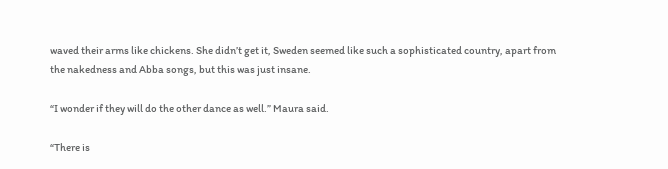waved their arms like chickens. She didn’t get it, Sweden seemed like such a sophisticated country, apart from the nakedness and Abba songs, but this was just insane.

“I wonder if they will do the other dance as well.” Maura said.

“There is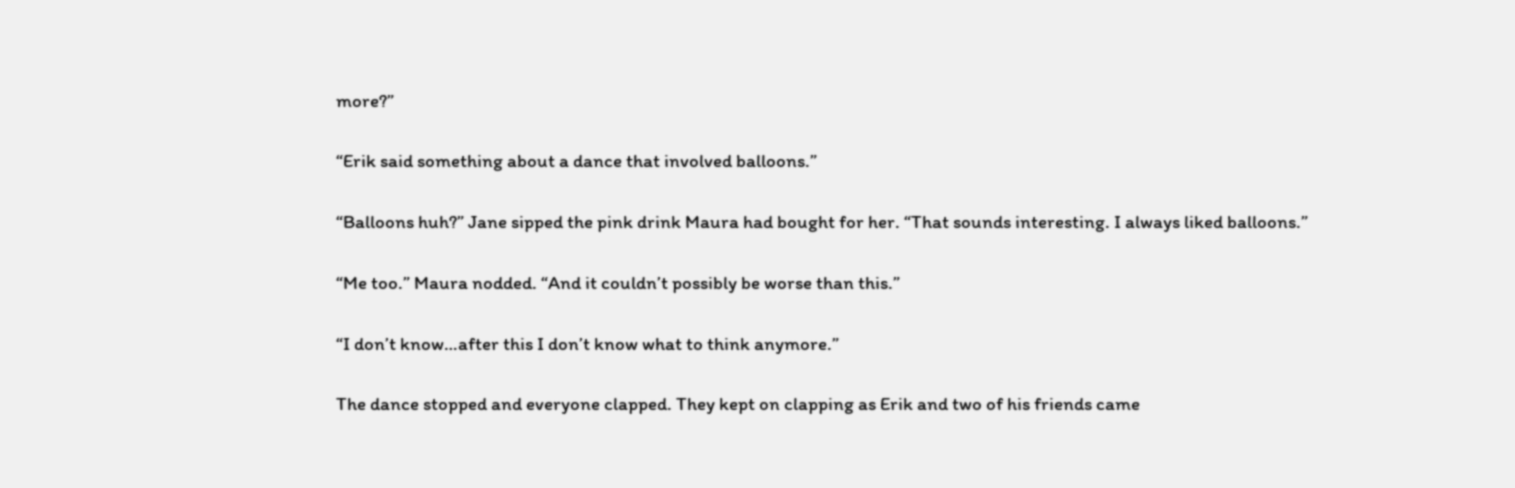more?”

“Erik said something about a dance that involved balloons.”

“Balloons huh?” Jane sipped the pink drink Maura had bought for her. “That sounds interesting. I always liked balloons.”

“Me too.” Maura nodded. “And it couldn’t possibly be worse than this.”

“I don’t know…after this I don’t know what to think anymore.”

The dance stopped and everyone clapped. They kept on clapping as Erik and two of his friends came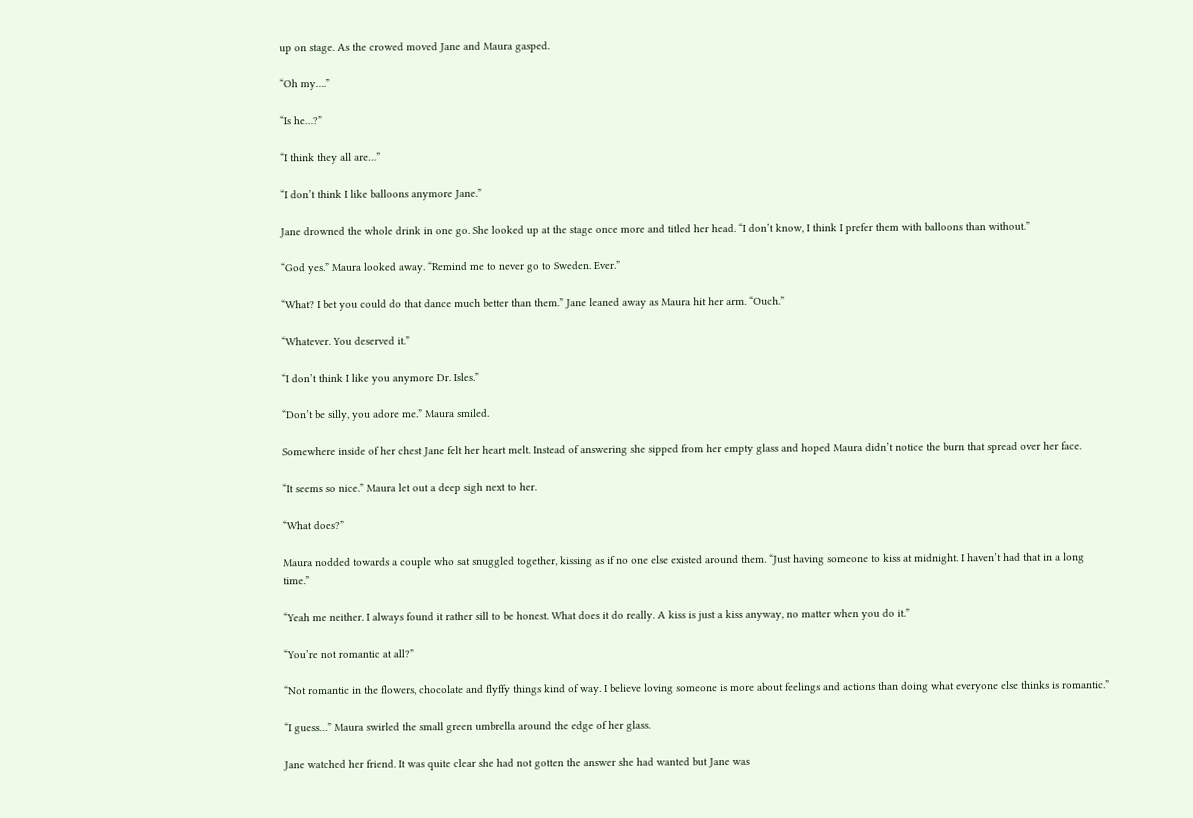up on stage. As the crowed moved Jane and Maura gasped.

“Oh my….”

“Is he…?”

“I think they all are…”

“I don’t think I like balloons anymore Jane.”

Jane drowned the whole drink in one go. She looked up at the stage once more and titled her head. “I don’t know, I think I prefer them with balloons than without.”

“God yes.” Maura looked away. “Remind me to never go to Sweden. Ever.”

“What? I bet you could do that dance much better than them.” Jane leaned away as Maura hit her arm. “Ouch.”

“Whatever. You deserved it.”

“I don’t think I like you anymore Dr. Isles.”

“Don’t be silly, you adore me.” Maura smiled.

Somewhere inside of her chest Jane felt her heart melt. Instead of answering she sipped from her empty glass and hoped Maura didn’t notice the burn that spread over her face.

“It seems so nice.” Maura let out a deep sigh next to her.

“What does?”

Maura nodded towards a couple who sat snuggled together, kissing as if no one else existed around them. “Just having someone to kiss at midnight. I haven’t had that in a long time.”

“Yeah me neither. I always found it rather sill to be honest. What does it do really. A kiss is just a kiss anyway, no matter when you do it.”

“You’re not romantic at all?”

“Not romantic in the flowers, chocolate and flyffy things kind of way. I believe loving someone is more about feelings and actions than doing what everyone else thinks is romantic.”

“I guess…” Maura swirled the small green umbrella around the edge of her glass.

Jane watched her friend. It was quite clear she had not gotten the answer she had wanted but Jane was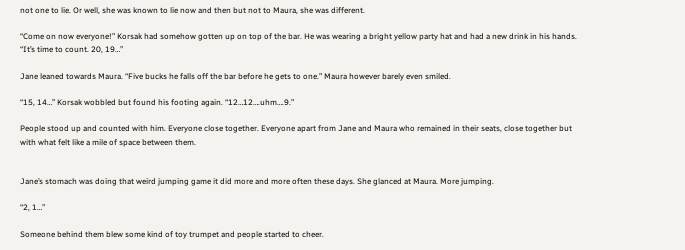not one to lie. Or well, she was known to lie now and then but not to Maura, she was different.

“Come on now everyone!” Korsak had somehow gotten up on top of the bar. He was wearing a bright yellow party hat and had a new drink in his hands. “It’s time to count. 20, 19…”

Jane leaned towards Maura. “Five bucks he falls off the bar before he gets to one.” Maura however barely even smiled.

“15, 14…” Korsak wobbled but found his footing again. “12…12….uhm….9.”

People stood up and counted with him. Everyone close together. Everyone apart from Jane and Maura who remained in their seats, close together but with what felt like a mile of space between them.


Jane’s stomach was doing that weird jumping game it did more and more often these days. She glanced at Maura. More jumping.

“2, 1…”

Someone behind them blew some kind of toy trumpet and people started to cheer.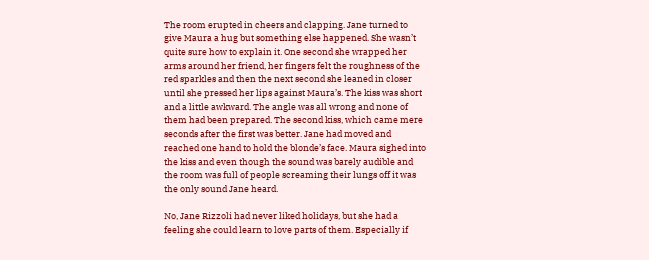The room erupted in cheers and clapping. Jane turned to give Maura a hug but something else happened. She wasn’t quite sure how to explain it. One second she wrapped her arms around her friend, her fingers felt the roughness of the red sparkles and then the next second she leaned in closer until she pressed her lips against Maura’s. The kiss was short and a little awkward. The angle was all wrong and none of them had been prepared. The second kiss, which came mere seconds after the first was better. Jane had moved and reached one hand to hold the blonde’s face. Maura sighed into the kiss and even though the sound was barely audible and the room was full of people screaming their lungs off it was the only sound Jane heard.

No, Jane Rizzoli had never liked holidays, but she had a feeling she could learn to love parts of them. Especially if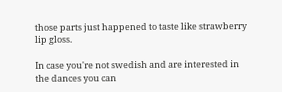those parts just happened to taste like strawberry lip gloss.

In case you're not swedish and are interested in the dances you can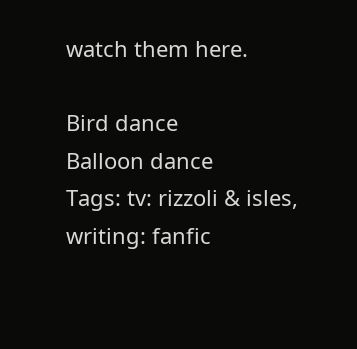watch them here.

Bird dance
Balloon dance
Tags: tv: rizzoli & isles, writing: fanfic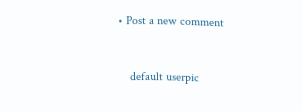• Post a new comment


    default userpic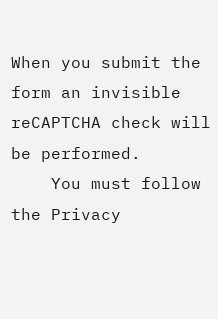When you submit the form an invisible reCAPTCHA check will be performed.
    You must follow the Privacy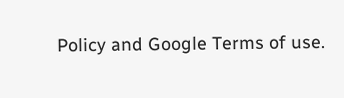Policy and Google Terms of use.